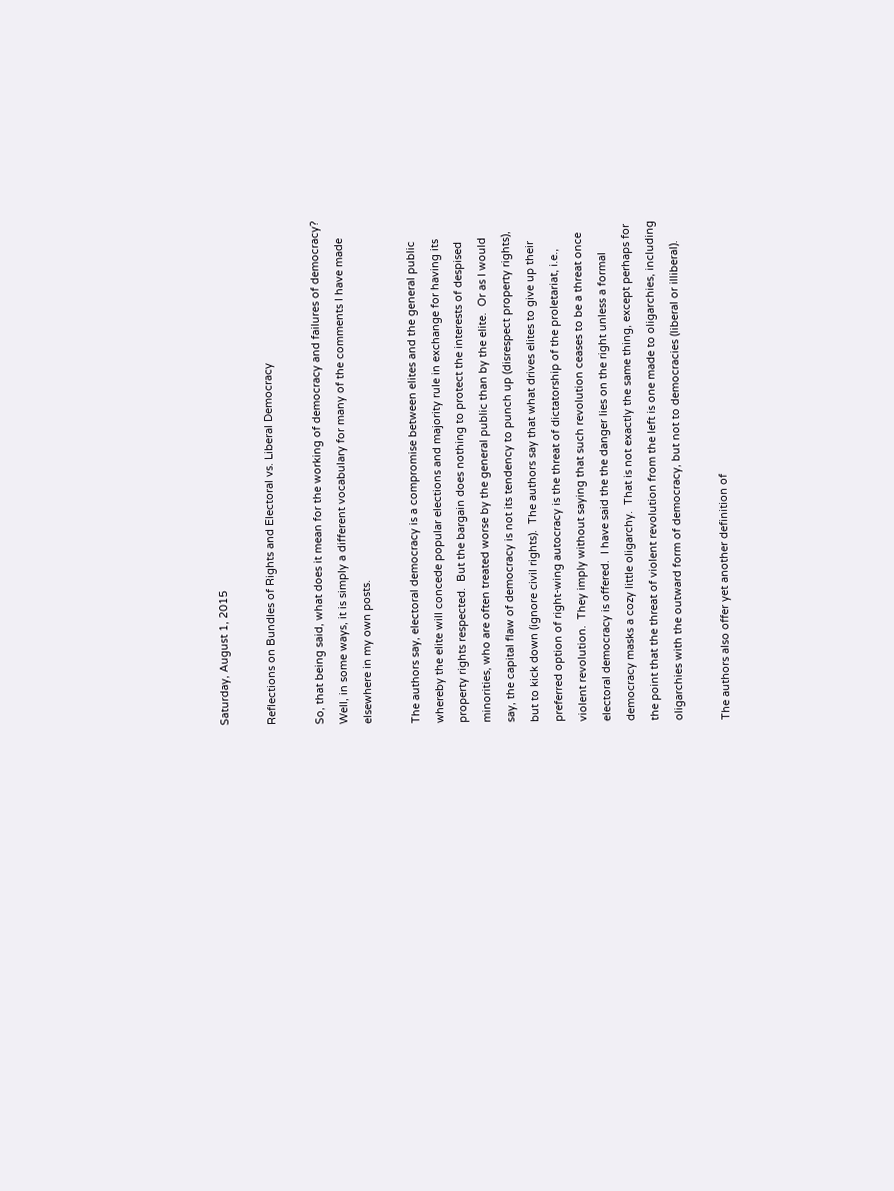Saturday, August 1, 2015

Reflections on Bundles of Rights and Electoral vs. Liberal Democracy

So, that being said, what does it mean for the working of democracy and failures of democracy? Well, in some ways, it is simply a different vocabulary for many of the comments I have made elsewhere in my own posts.

The authors say, electoral democracy is a compromise between elites and the general public whereby the elite will concede popular elections and majority rule in exchange for having its property rights respected.  But the bargain does nothing to protect the interests of despised minorities, who are often treated worse by the general public than by the elite.  Or as I would say, the capital flaw of democracy is not its tendency to punch up (disrespect property rights), but to kick down (ignore civil rights).  The authors say that what drives elites to give up their preferred option of right-wing autocracy is the threat of dictatorship of the proletariat, i.e., violent revolution.  They imply without saying that such revolution ceases to be a threat once electoral democracy is offered.  I have said the the danger lies on the right unless a formal democracy masks a cozy little oligarchy.  That is not exactly the same thing, except perhaps for the point that the threat of violent revolution from the left is one made to oligarchies, including oligarchies with the outward form of democracy, but not to democracies (liberal or illiberal).

The authors also offer yet another definition of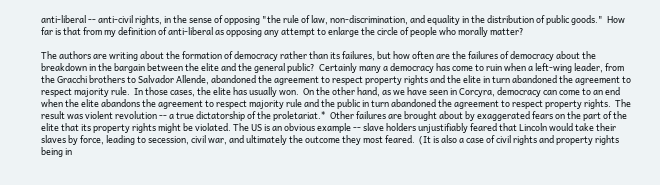anti-liberal -- anti-civil rights, in the sense of opposing "the rule of law, non-discrimination, and equality in the distribution of public goods."  How far is that from my definition of anti-liberal as opposing any attempt to enlarge the circle of people who morally matter?

The authors are writing about the formation of democracy rather than its failures, but how often are the failures of democracy about the breakdown in the bargain between the elite and the general public?  Certainly many a democracy has come to ruin when a left-wing leader, from the Gracchi brothers to Salvador Allende, abandoned the agreement to respect property rights and the elite in turn abandoned the agreement to respect majority rule.  In those cases, the elite has usually won.  On the other hand, as we have seen in Corcyra, democracy can come to an end when the elite abandons the agreement to respect majority rule and the public in turn abandoned the agreement to respect property rights.  The result was violent revolution -- a true dictatorship of the proletariat.*  Other failures are brought about by exaggerated fears on the part of the elite that its property rights might be violated. The US is an obvious example -- slave holders unjustifiably feared that Lincoln would take their slaves by force, leading to secession, civil war, and ultimately the outcome they most feared.  (It is also a case of civil rights and property rights being in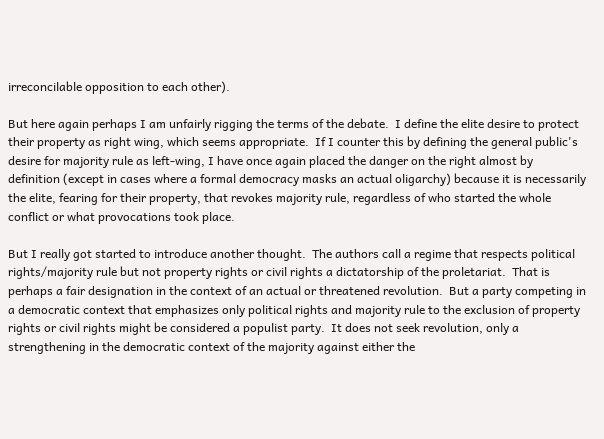irreconcilable opposition to each other).

But here again perhaps I am unfairly rigging the terms of the debate.  I define the elite desire to protect their property as right wing, which seems appropriate.  If I counter this by defining the general public's desire for majority rule as left-wing, I have once again placed the danger on the right almost by definition (except in cases where a formal democracy masks an actual oligarchy) because it is necessarily the elite, fearing for their property, that revokes majority rule, regardless of who started the whole conflict or what provocations took place.

But I really got started to introduce another thought.  The authors call a regime that respects political rights/majority rule but not property rights or civil rights a dictatorship of the proletariat.  That is perhaps a fair designation in the context of an actual or threatened revolution.  But a party competing in a democratic context that emphasizes only political rights and majority rule to the exclusion of property rights or civil rights might be considered a populist party.  It does not seek revolution, only a strengthening in the democratic context of the majority against either the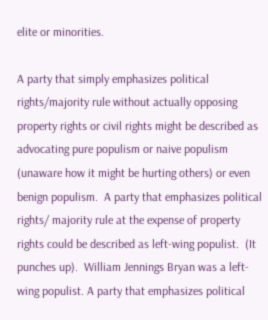elite or minorities.

A party that simply emphasizes political rights/majority rule without actually opposing property rights or civil rights might be described as advocating pure populism or naive populism (unaware how it might be hurting others) or even benign populism.  A party that emphasizes political rights/ majority rule at the expense of property rights could be described as left-wing populist.  (It punches up).  William Jennings Bryan was a left-wing populist. A party that emphasizes political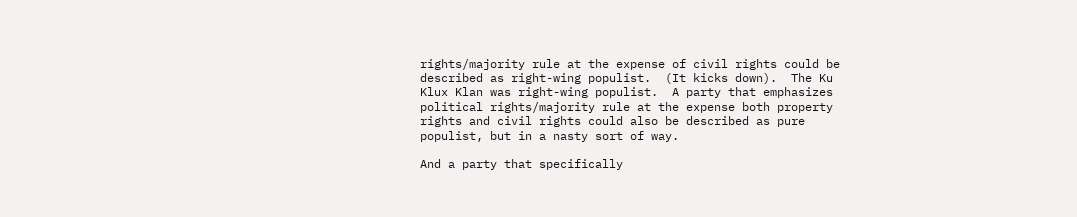rights/majority rule at the expense of civil rights could be described as right-wing populist.  (It kicks down).  The Ku Klux Klan was right-wing populist.  A party that emphasizes political rights/majority rule at the expense both property rights and civil rights could also be described as pure populist, but in a nasty sort of way.

And a party that specifically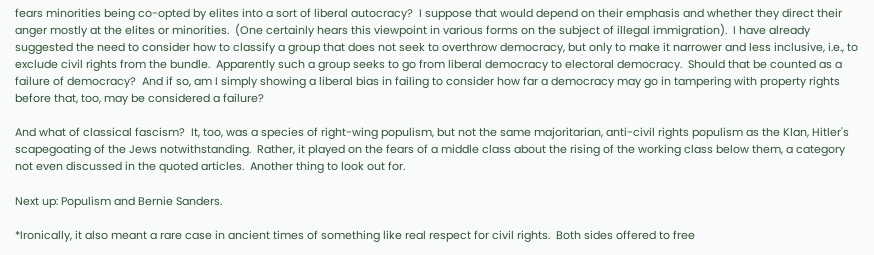fears minorities being co-opted by elites into a sort of liberal autocracy?  I suppose that would depend on their emphasis and whether they direct their anger mostly at the elites or minorities.  (One certainly hears this viewpoint in various forms on the subject of illegal immigration).  I have already suggested the need to consider how to classify a group that does not seek to overthrow democracy, but only to make it narrower and less inclusive, i.e., to exclude civil rights from the bundle.  Apparently such a group seeks to go from liberal democracy to electoral democracy.  Should that be counted as a failure of democracy?  And if so, am I simply showing a liberal bias in failing to consider how far a democracy may go in tampering with property rights before that, too, may be considered a failure?

And what of classical fascism?  It, too, was a species of right-wing populism, but not the same majoritarian, anti-civil rights populism as the Klan, Hitler's scapegoating of the Jews notwithstanding.  Rather, it played on the fears of a middle class about the rising of the working class below them, a category not even discussed in the quoted articles.  Another thing to look out for.

Next up: Populism and Bernie Sanders.

*Ironically, it also meant a rare case in ancient times of something like real respect for civil rights.  Both sides offered to free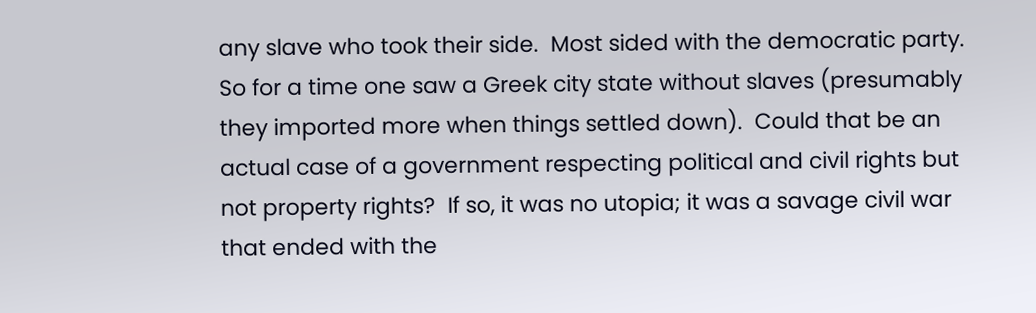any slave who took their side.  Most sided with the democratic party.  So for a time one saw a Greek city state without slaves (presumably they imported more when things settled down).  Could that be an actual case of a government respecting political and civil rights but not property rights?  If so, it was no utopia; it was a savage civil war that ended with the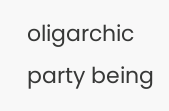oligarchic party being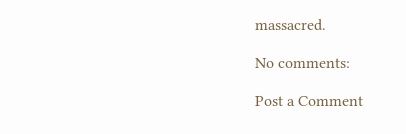massacred.

No comments:

Post a Comment